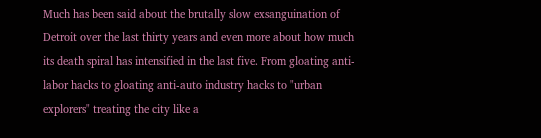Much has been said about the brutally slow exsanguination of Detroit over the last thirty years and even more about how much its death spiral has intensified in the last five. From gloating anti-labor hacks to gloating anti-auto industry hacks to "urban explorers" treating the city like a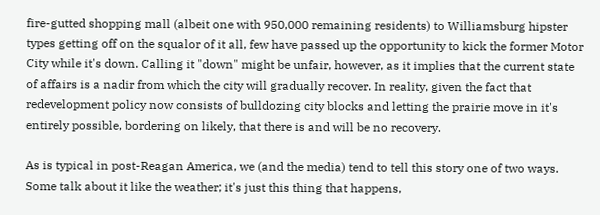fire-gutted shopping mall (albeit one with 950,000 remaining residents) to Williamsburg hipster types getting off on the squalor of it all, few have passed up the opportunity to kick the former Motor City while it's down. Calling it "down" might be unfair, however, as it implies that the current state of affairs is a nadir from which the city will gradually recover. In reality, given the fact that redevelopment policy now consists of bulldozing city blocks and letting the prairie move in it's entirely possible, bordering on likely, that there is and will be no recovery.

As is typical in post-Reagan America, we (and the media) tend to tell this story one of two ways. Some talk about it like the weather; it's just this thing that happens,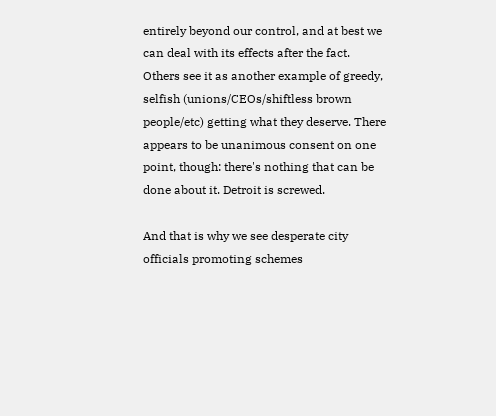entirely beyond our control, and at best we can deal with its effects after the fact. Others see it as another example of greedy, selfish (unions/CEOs/shiftless brown people/etc) getting what they deserve. There appears to be unanimous consent on one point, though: there's nothing that can be done about it. Detroit is screwed.

And that is why we see desperate city officials promoting schemes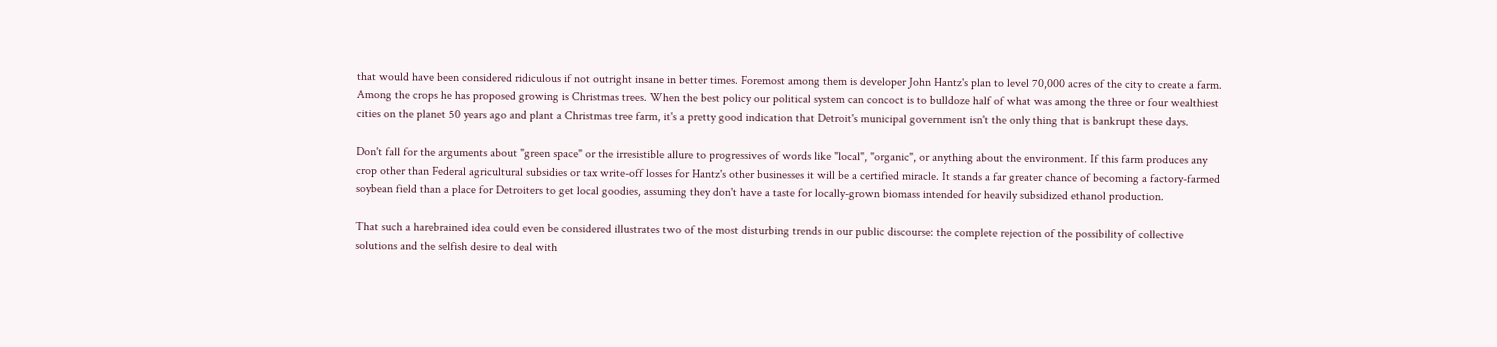that would have been considered ridiculous if not outright insane in better times. Foremost among them is developer John Hantz's plan to level 70,000 acres of the city to create a farm. Among the crops he has proposed growing is Christmas trees. When the best policy our political system can concoct is to bulldoze half of what was among the three or four wealthiest cities on the planet 50 years ago and plant a Christmas tree farm, it's a pretty good indication that Detroit's municipal government isn't the only thing that is bankrupt these days.

Don't fall for the arguments about "green space" or the irresistible allure to progressives of words like "local", "organic", or anything about the environment. If this farm produces any crop other than Federal agricultural subsidies or tax write-off losses for Hantz's other businesses it will be a certified miracle. It stands a far greater chance of becoming a factory-farmed soybean field than a place for Detroiters to get local goodies, assuming they don't have a taste for locally-grown biomass intended for heavily subsidized ethanol production.

That such a harebrained idea could even be considered illustrates two of the most disturbing trends in our public discourse: the complete rejection of the possibility of collective solutions and the selfish desire to deal with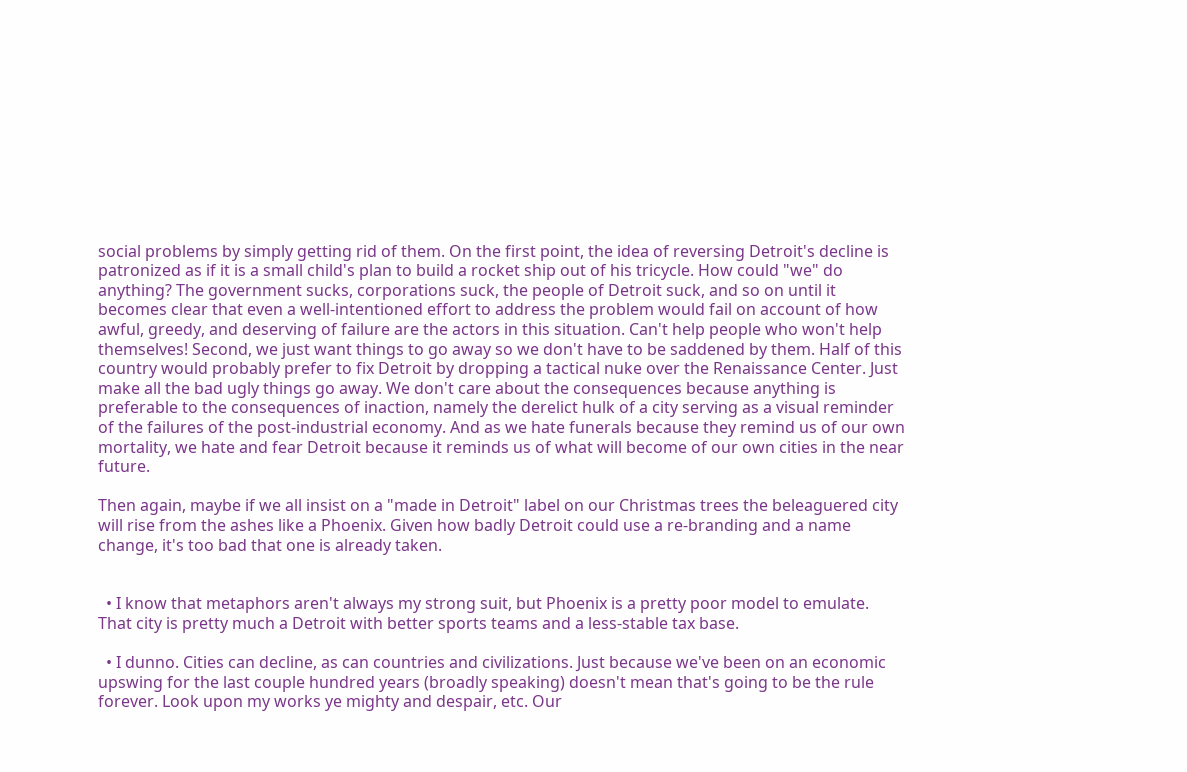social problems by simply getting rid of them. On the first point, the idea of reversing Detroit's decline is patronized as if it is a small child's plan to build a rocket ship out of his tricycle. How could "we" do anything? The government sucks, corporations suck, the people of Detroit suck, and so on until it becomes clear that even a well-intentioned effort to address the problem would fail on account of how awful, greedy, and deserving of failure are the actors in this situation. Can't help people who won't help themselves! Second, we just want things to go away so we don't have to be saddened by them. Half of this country would probably prefer to fix Detroit by dropping a tactical nuke over the Renaissance Center. Just make all the bad ugly things go away. We don't care about the consequences because anything is preferable to the consequences of inaction, namely the derelict hulk of a city serving as a visual reminder of the failures of the post-industrial economy. And as we hate funerals because they remind us of our own mortality, we hate and fear Detroit because it reminds us of what will become of our own cities in the near future.

Then again, maybe if we all insist on a "made in Detroit" label on our Christmas trees the beleaguered city will rise from the ashes like a Phoenix. Given how badly Detroit could use a re-branding and a name change, it's too bad that one is already taken.


  • I know that metaphors aren't always my strong suit, but Phoenix is a pretty poor model to emulate. That city is pretty much a Detroit with better sports teams and a less-stable tax base.

  • I dunno. Cities can decline, as can countries and civilizations. Just because we've been on an economic upswing for the last couple hundred years (broadly speaking) doesn't mean that's going to be the rule forever. Look upon my works ye mighty and despair, etc. Our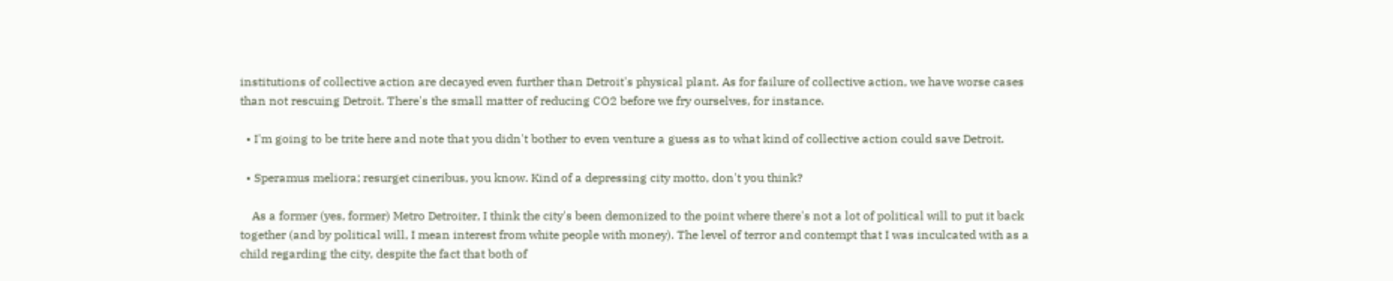institutions of collective action are decayed even further than Detroit's physical plant. As for failure of collective action, we have worse cases than not rescuing Detroit. There's the small matter of reducing CO2 before we fry ourselves, for instance.

  • I'm going to be trite here and note that you didn't bother to even venture a guess as to what kind of collective action could save Detroit.

  • Speramus meliora; resurget cineribus, you know. Kind of a depressing city motto, don't you think?

    As a former (yes, former) Metro Detroiter, I think the city's been demonized to the point where there's not a lot of political will to put it back together (and by political will, I mean interest from white people with money). The level of terror and contempt that I was inculcated with as a child regarding the city, despite the fact that both of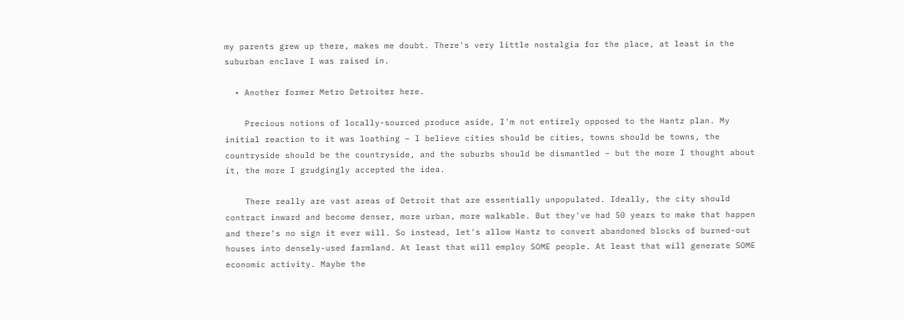my parents grew up there, makes me doubt. There's very little nostalgia for the place, at least in the suburban enclave I was raised in.

  • Another former Metro Detroiter here.

    Precious notions of locally-sourced produce aside, I'm not entirely opposed to the Hantz plan. My initial reaction to it was loathing – I believe cities should be cities, towns should be towns, the countryside should be the countryside, and the suburbs should be dismantled – but the more I thought about it, the more I grudgingly accepted the idea.

    There really are vast areas of Detroit that are essentially unpopulated. Ideally, the city should contract inward and become denser, more urban, more walkable. But they've had 50 years to make that happen and there's no sign it ever will. So instead, let's allow Hantz to convert abandoned blocks of burned-out houses into densely-used farmland. At least that will employ SOME people. At least that will generate SOME economic activity. Maybe the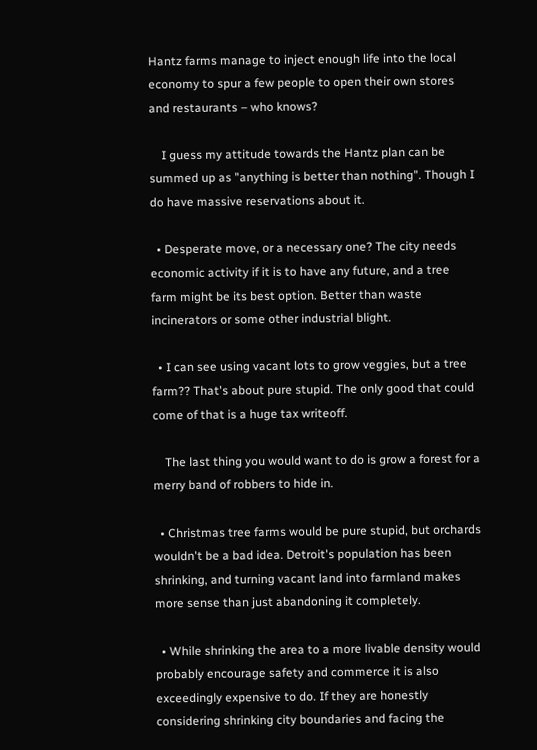Hantz farms manage to inject enough life into the local economy to spur a few people to open their own stores and restaurants – who knows?

    I guess my attitude towards the Hantz plan can be summed up as "anything is better than nothing". Though I do have massive reservations about it.

  • Desperate move, or a necessary one? The city needs economic activity if it is to have any future, and a tree farm might be its best option. Better than waste incinerators or some other industrial blight.

  • I can see using vacant lots to grow veggies, but a tree farm?? That's about pure stupid. The only good that could come of that is a huge tax writeoff.

    The last thing you would want to do is grow a forest for a merry band of robbers to hide in.

  • Christmas tree farms would be pure stupid, but orchards wouldn't be a bad idea. Detroit's population has been shrinking, and turning vacant land into farmland makes more sense than just abandoning it completely.

  • While shrinking the area to a more livable density would probably encourage safety and commerce it is also exceedingly expensive to do. If they are honestly considering shrinking city boundaries and facing the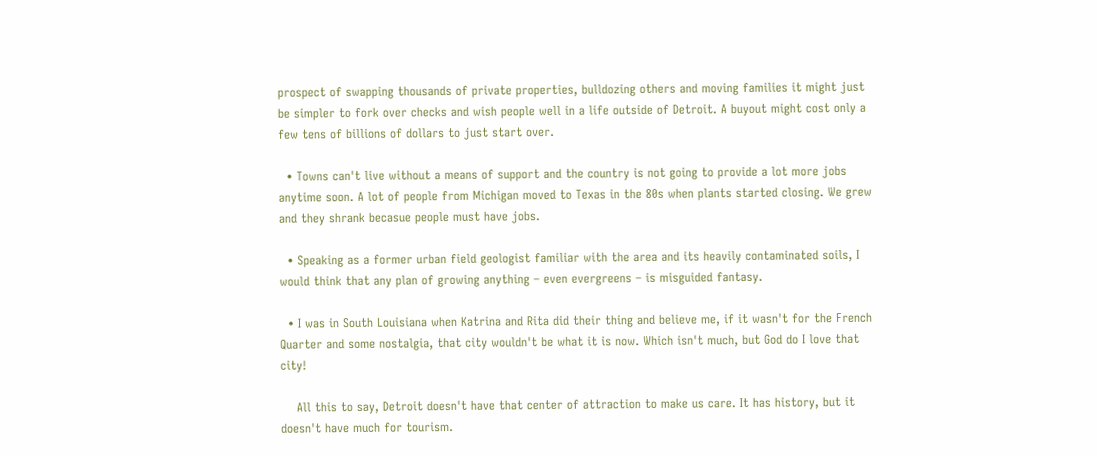prospect of swapping thousands of private properties, bulldozing others and moving families it might just be simpler to fork over checks and wish people well in a life outside of Detroit. A buyout might cost only a few tens of billions of dollars to just start over.

  • Towns can't live without a means of support and the country is not going to provide a lot more jobs anytime soon. A lot of people from Michigan moved to Texas in the 80s when plants started closing. We grew and they shrank becasue people must have jobs.

  • Speaking as a former urban field geologist familiar with the area and its heavily contaminated soils, I would think that any plan of growing anything – even evergreens – is misguided fantasy.

  • I was in South Louisiana when Katrina and Rita did their thing and believe me, if it wasn't for the French Quarter and some nostalgia, that city wouldn't be what it is now. Which isn't much, but God do I love that city!

    All this to say, Detroit doesn't have that center of attraction to make us care. It has history, but it doesn't have much for tourism.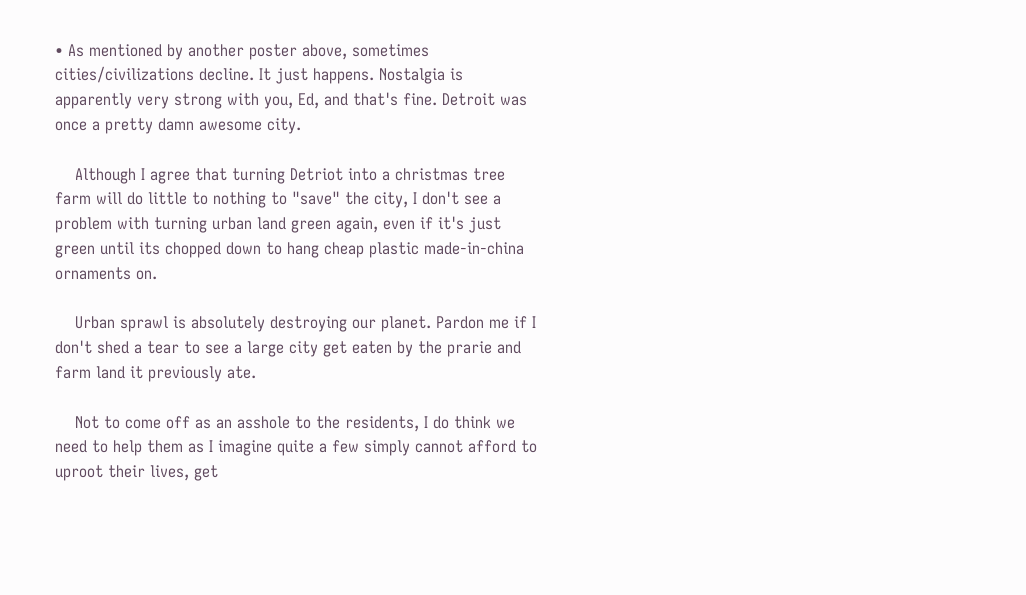• As mentioned by another poster above, sometimes cities/civilizations decline. It just happens. Nostalgia is apparently very strong with you, Ed, and that's fine. Detroit was once a pretty damn awesome city.

    Although I agree that turning Detriot into a christmas tree farm will do little to nothing to "save" the city, I don't see a problem with turning urban land green again, even if it's just green until its chopped down to hang cheap plastic made-in-china ornaments on.

    Urban sprawl is absolutely destroying our planet. Pardon me if I don't shed a tear to see a large city get eaten by the prarie and farm land it previously ate.

    Not to come off as an asshole to the residents, I do think we need to help them as I imagine quite a few simply cannot afford to uproot their lives, get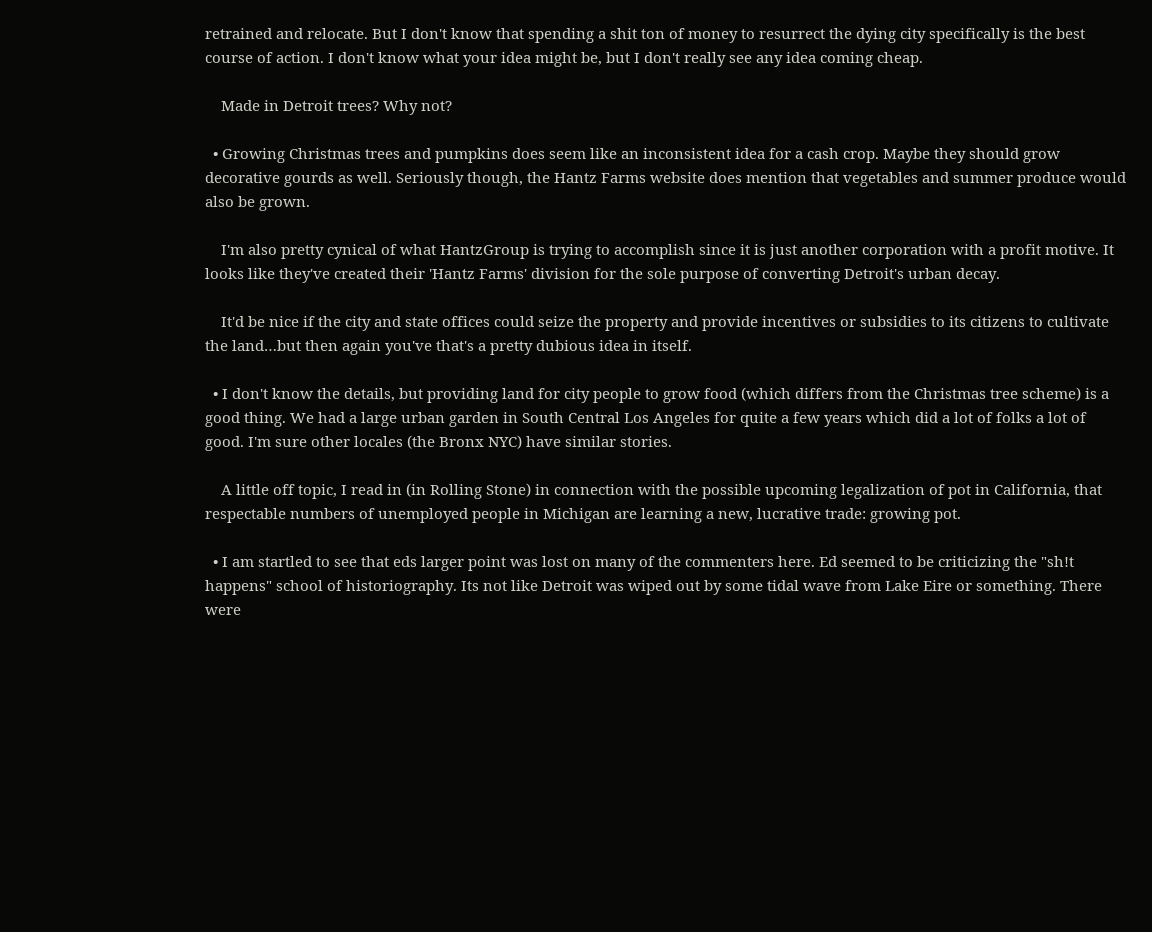retrained and relocate. But I don't know that spending a shit ton of money to resurrect the dying city specifically is the best course of action. I don't know what your idea might be, but I don't really see any idea coming cheap.

    Made in Detroit trees? Why not?

  • Growing Christmas trees and pumpkins does seem like an inconsistent idea for a cash crop. Maybe they should grow decorative gourds as well. Seriously though, the Hantz Farms website does mention that vegetables and summer produce would also be grown.

    I'm also pretty cynical of what HantzGroup is trying to accomplish since it is just another corporation with a profit motive. It looks like they've created their 'Hantz Farms' division for the sole purpose of converting Detroit's urban decay.

    It'd be nice if the city and state offices could seize the property and provide incentives or subsidies to its citizens to cultivate the land…but then again you've that's a pretty dubious idea in itself.

  • I don't know the details, but providing land for city people to grow food (which differs from the Christmas tree scheme) is a good thing. We had a large urban garden in South Central Los Angeles for quite a few years which did a lot of folks a lot of good. I'm sure other locales (the Bronx NYC) have similar stories.

    A little off topic, I read in (in Rolling Stone) in connection with the possible upcoming legalization of pot in California, that respectable numbers of unemployed people in Michigan are learning a new, lucrative trade: growing pot.

  • I am startled to see that eds larger point was lost on many of the commenters here. Ed seemed to be criticizing the "sh!t happens" school of historiography. Its not like Detroit was wiped out by some tidal wave from Lake Eire or something. There were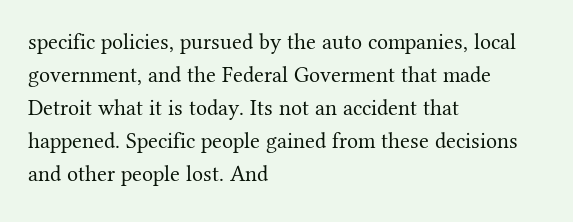specific policies, pursued by the auto companies, local government, and the Federal Goverment that made Detroit what it is today. Its not an accident that happened. Specific people gained from these decisions and other people lost. And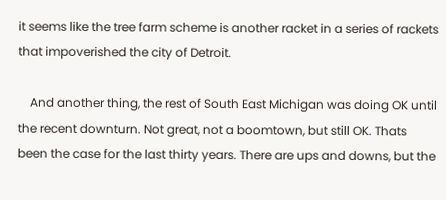it seems like the tree farm scheme is another racket in a series of rackets that impoverished the city of Detroit.

    And another thing, the rest of South East Michigan was doing OK until the recent downturn. Not great, not a boomtown, but still OK. Thats been the case for the last thirty years. There are ups and downs, but the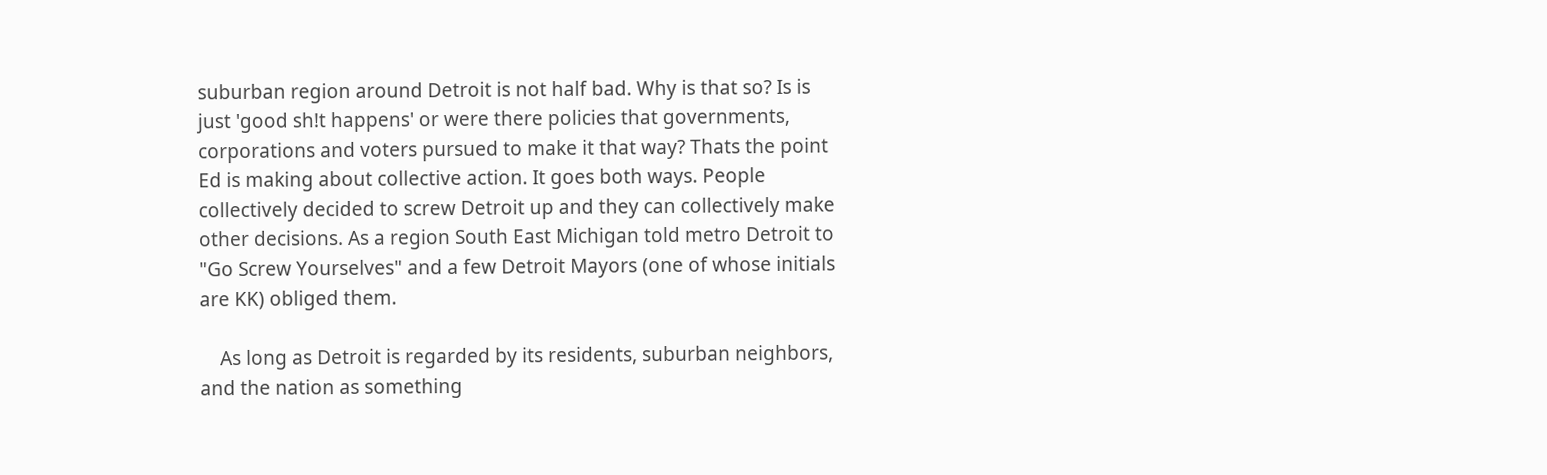suburban region around Detroit is not half bad. Why is that so? Is is just 'good sh!t happens' or were there policies that governments, corporations and voters pursued to make it that way? Thats the point Ed is making about collective action. It goes both ways. People collectively decided to screw Detroit up and they can collectively make other decisions. As a region South East Michigan told metro Detroit to "Go Screw Yourselves" and a few Detroit Mayors (one of whose initials are KK) obliged them.

    As long as Detroit is regarded by its residents, suburban neighbors, and the nation as something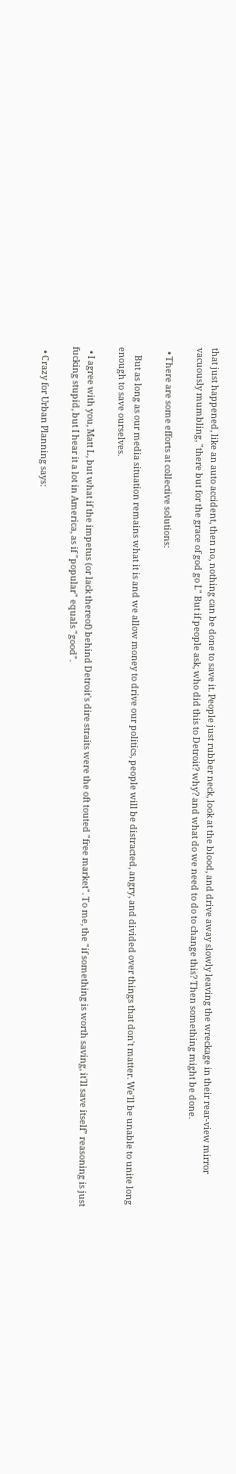that just happened, like an auto accident, then no, nothing can be done to save it. People just rubber neck, look at the blood, and drive away slowly leaving the wreckage in their rear-view mirror vacuously mumbling, "there but for the grace of god go I." But if people ask, who did this to Detroit? why? and what do we need to do to change this? Then something might be done.

  • There are some efforts at collective solutions:

    But as long as our media situation remains what it is and we allow money to drive our politics, people will be distracted, angry, and divided over things that don't matter. We'll be unable to unite long enough to save ourselves.

  • I agree with you, Matt L, but what if the impetus (or lack thereof) behind Detroit's dire straits were the oft touted "free market". To me, the "if something is worth saving, it'll save itself" reasoning is just fucking stupid, but I hear it a lot in America, as if "popular" equals "good".

  • Crazy for Urban Planning says: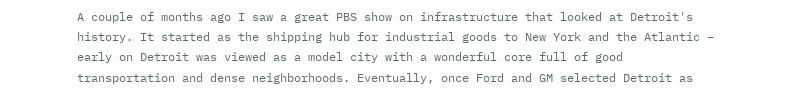A couple of months ago I saw a great PBS show on infrastructure that looked at Detroit's history. It started as the shipping hub for industrial goods to New York and the Atlantic – early on Detroit was viewed as a model city with a wonderful core full of good transportation and dense neighborhoods. Eventually, once Ford and GM selected Detroit as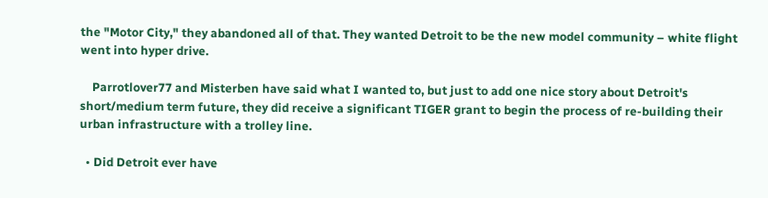the "Motor City," they abandoned all of that. They wanted Detroit to be the new model community – white flight went into hyper drive.

    Parrotlover77 and Misterben have said what I wanted to, but just to add one nice story about Detroit's short/medium term future, they did receive a significant TIGER grant to begin the process of re-building their urban infrastructure with a trolley line.

  • Did Detroit ever have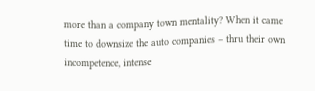more than a company town mentality? When it came time to downsize the auto companies – thru their own incompetence, intense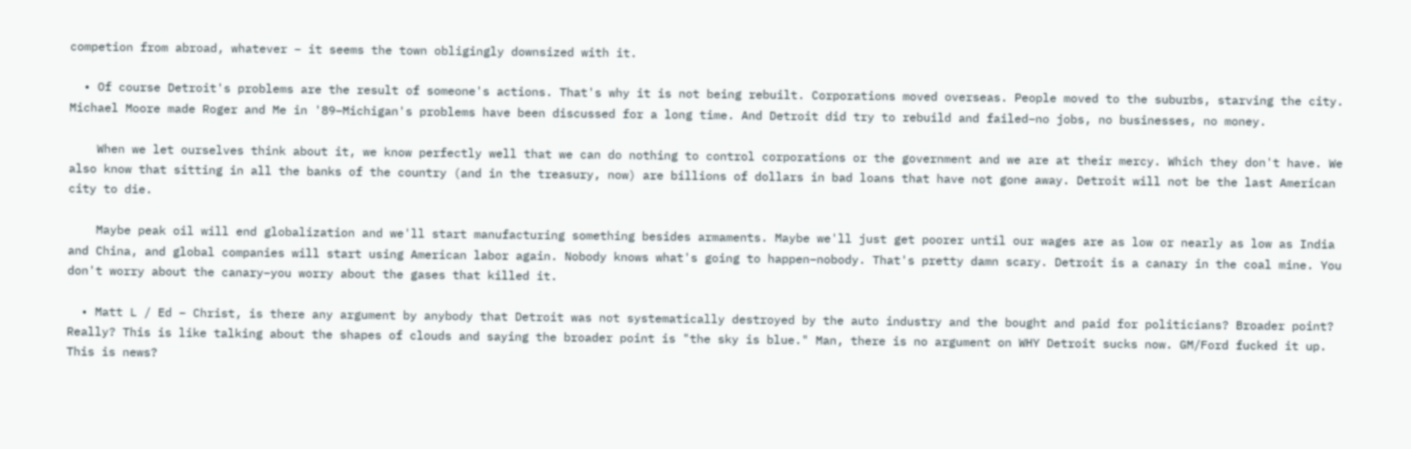competion from abroad, whatever – it seems the town obligingly downsized with it.

  • Of course Detroit's problems are the result of someone's actions. That's why it is not being rebuilt. Corporations moved overseas. People moved to the suburbs, starving the city. Michael Moore made Roger and Me in '89–Michigan's problems have been discussed for a long time. And Detroit did try to rebuild and failed–no jobs, no businesses, no money.

    When we let ourselves think about it, we know perfectly well that we can do nothing to control corporations or the government and we are at their mercy. Which they don't have. We also know that sitting in all the banks of the country (and in the treasury, now) are billions of dollars in bad loans that have not gone away. Detroit will not be the last American city to die.

    Maybe peak oil will end globalization and we'll start manufacturing something besides armaments. Maybe we'll just get poorer until our wages are as low or nearly as low as India and China, and global companies will start using American labor again. Nobody knows what's going to happen–nobody. That's pretty damn scary. Detroit is a canary in the coal mine. You don't worry about the canary–you worry about the gases that killed it.

  • Matt L / Ed – Christ, is there any argument by anybody that Detroit was not systematically destroyed by the auto industry and the bought and paid for politicians? Broader point? Really? This is like talking about the shapes of clouds and saying the broader point is "the sky is blue." Man, there is no argument on WHY Detroit sucks now. GM/Ford fucked it up. This is news?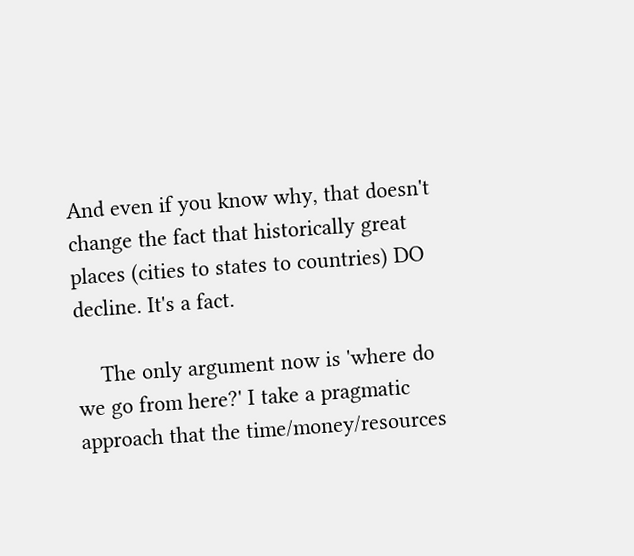And even if you know why, that doesn't change the fact that historically great places (cities to states to countries) DO decline. It's a fact.

    The only argument now is 'where do we go from here?' I take a pragmatic approach that the time/money/resources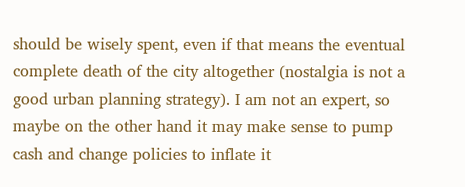should be wisely spent, even if that means the eventual complete death of the city altogether (nostalgia is not a good urban planning strategy). I am not an expert, so maybe on the other hand it may make sense to pump cash and change policies to inflate it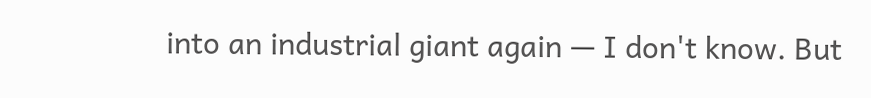into an industrial giant again — I don't know. But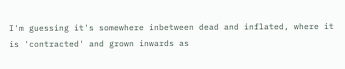I'm guessing it's somewhere inbetween dead and inflated, where it is 'contracted' and grown inwards as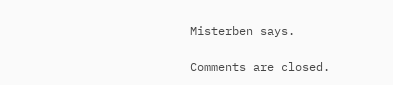Misterben says.

Comments are closed.